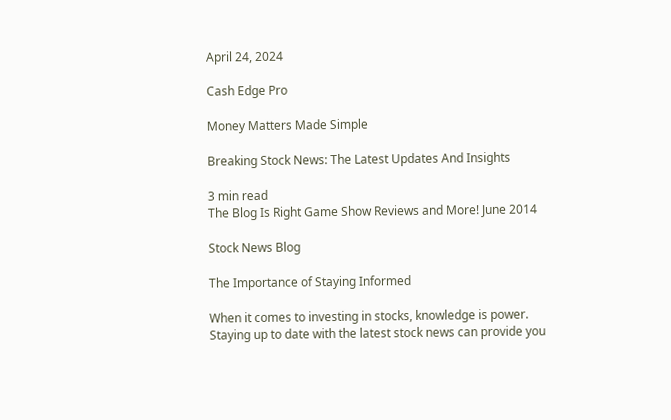April 24, 2024

Cash Edge Pro

Money Matters Made Simple

Breaking Stock News: The Latest Updates And Insights

3 min read
The Blog Is Right Game Show Reviews and More! June 2014

Stock News Blog

The Importance of Staying Informed

When it comes to investing in stocks, knowledge is power. Staying up to date with the latest stock news can provide you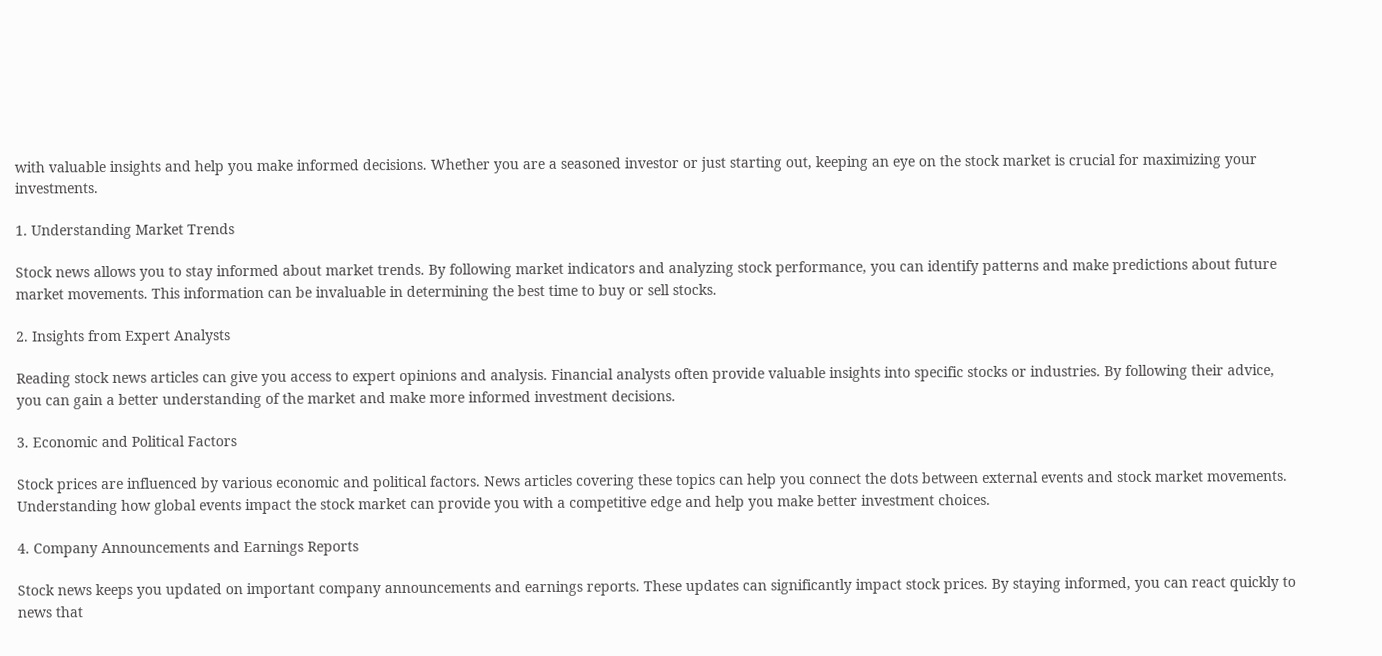with valuable insights and help you make informed decisions. Whether you are a seasoned investor or just starting out, keeping an eye on the stock market is crucial for maximizing your investments.

1. Understanding Market Trends

Stock news allows you to stay informed about market trends. By following market indicators and analyzing stock performance, you can identify patterns and make predictions about future market movements. This information can be invaluable in determining the best time to buy or sell stocks.

2. Insights from Expert Analysts

Reading stock news articles can give you access to expert opinions and analysis. Financial analysts often provide valuable insights into specific stocks or industries. By following their advice, you can gain a better understanding of the market and make more informed investment decisions.

3. Economic and Political Factors

Stock prices are influenced by various economic and political factors. News articles covering these topics can help you connect the dots between external events and stock market movements. Understanding how global events impact the stock market can provide you with a competitive edge and help you make better investment choices.

4. Company Announcements and Earnings Reports

Stock news keeps you updated on important company announcements and earnings reports. These updates can significantly impact stock prices. By staying informed, you can react quickly to news that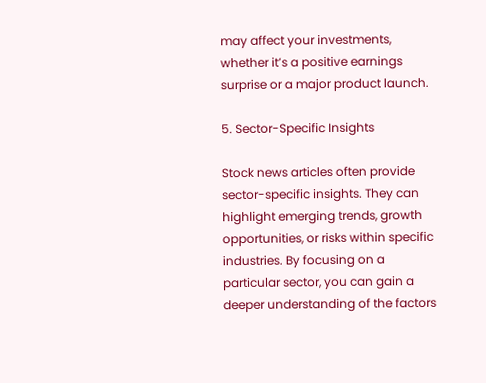may affect your investments, whether it’s a positive earnings surprise or a major product launch.

5. Sector-Specific Insights

Stock news articles often provide sector-specific insights. They can highlight emerging trends, growth opportunities, or risks within specific industries. By focusing on a particular sector, you can gain a deeper understanding of the factors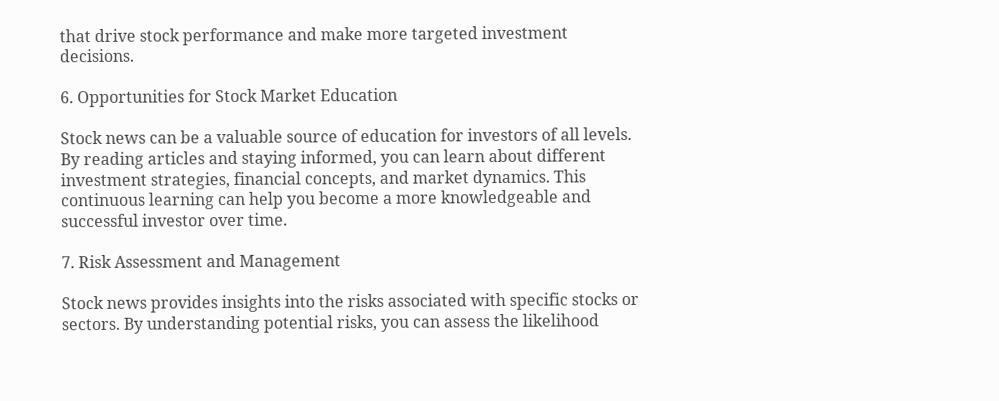that drive stock performance and make more targeted investment decisions.

6. Opportunities for Stock Market Education

Stock news can be a valuable source of education for investors of all levels. By reading articles and staying informed, you can learn about different investment strategies, financial concepts, and market dynamics. This continuous learning can help you become a more knowledgeable and successful investor over time.

7. Risk Assessment and Management

Stock news provides insights into the risks associated with specific stocks or sectors. By understanding potential risks, you can assess the likelihood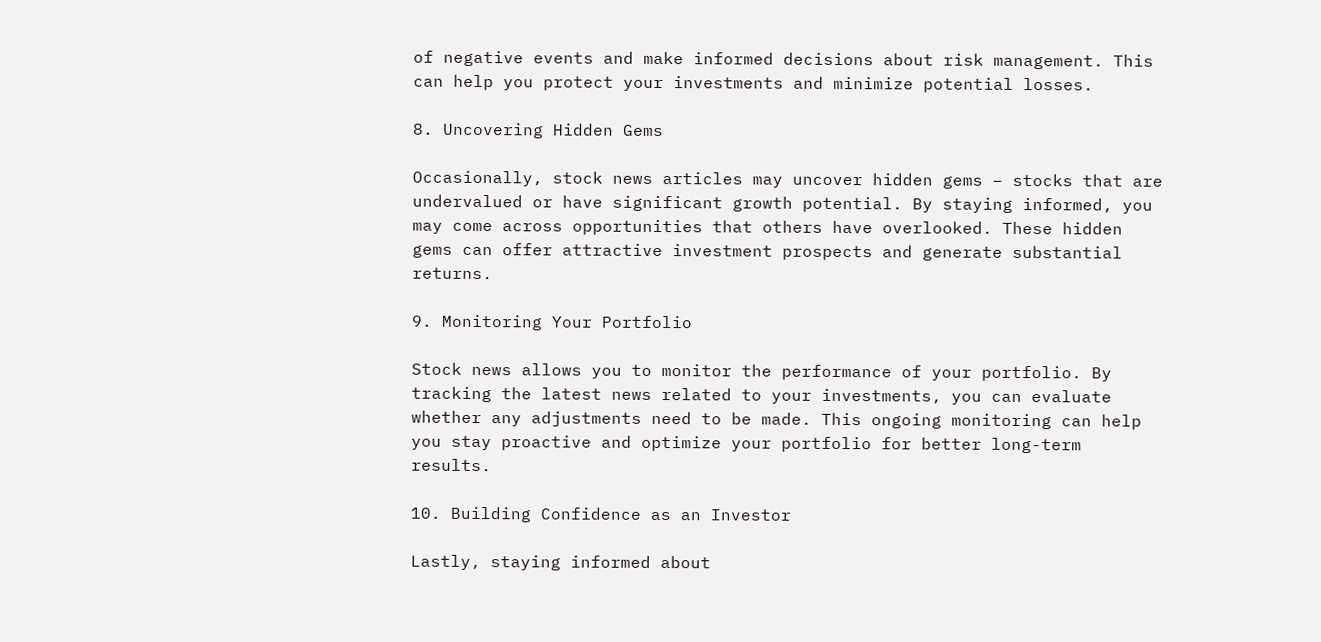of negative events and make informed decisions about risk management. This can help you protect your investments and minimize potential losses.

8. Uncovering Hidden Gems

Occasionally, stock news articles may uncover hidden gems – stocks that are undervalued or have significant growth potential. By staying informed, you may come across opportunities that others have overlooked. These hidden gems can offer attractive investment prospects and generate substantial returns.

9. Monitoring Your Portfolio

Stock news allows you to monitor the performance of your portfolio. By tracking the latest news related to your investments, you can evaluate whether any adjustments need to be made. This ongoing monitoring can help you stay proactive and optimize your portfolio for better long-term results.

10. Building Confidence as an Investor

Lastly, staying informed about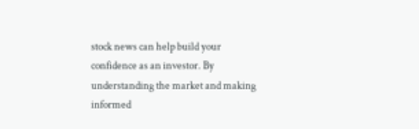stock news can help build your confidence as an investor. By understanding the market and making informed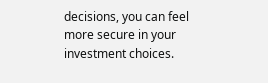decisions, you can feel more secure in your investment choices.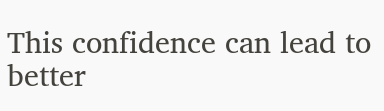This confidence can lead to better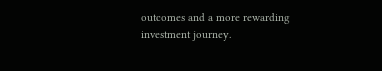outcomes and a more rewarding investment journey.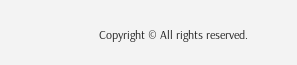Copyright © All rights reserved.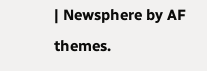| Newsphere by AF themes.